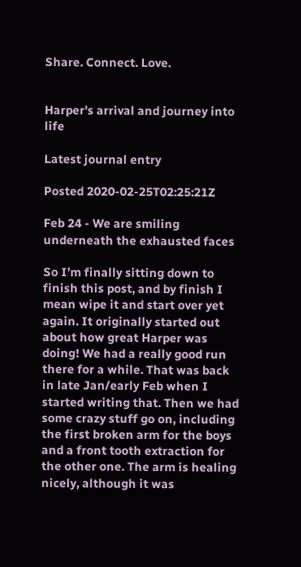Share. Connect. Love.


Harper's arrival and journey into life

Latest journal entry

Posted 2020-02-25T02:25:21Z

Feb 24 - We are smiling underneath the exhausted faces

So I’m finally sitting down to finish this post, and by finish I mean wipe it and start over yet again. It originally started out about how great Harper was doing! We had a really good run there for a while. That was back in late Jan/early Feb when I started writing that. Then we had some crazy stuff go on, including the first broken arm for the boys and a front tooth extraction for the other one. The arm is healing nicely, although it was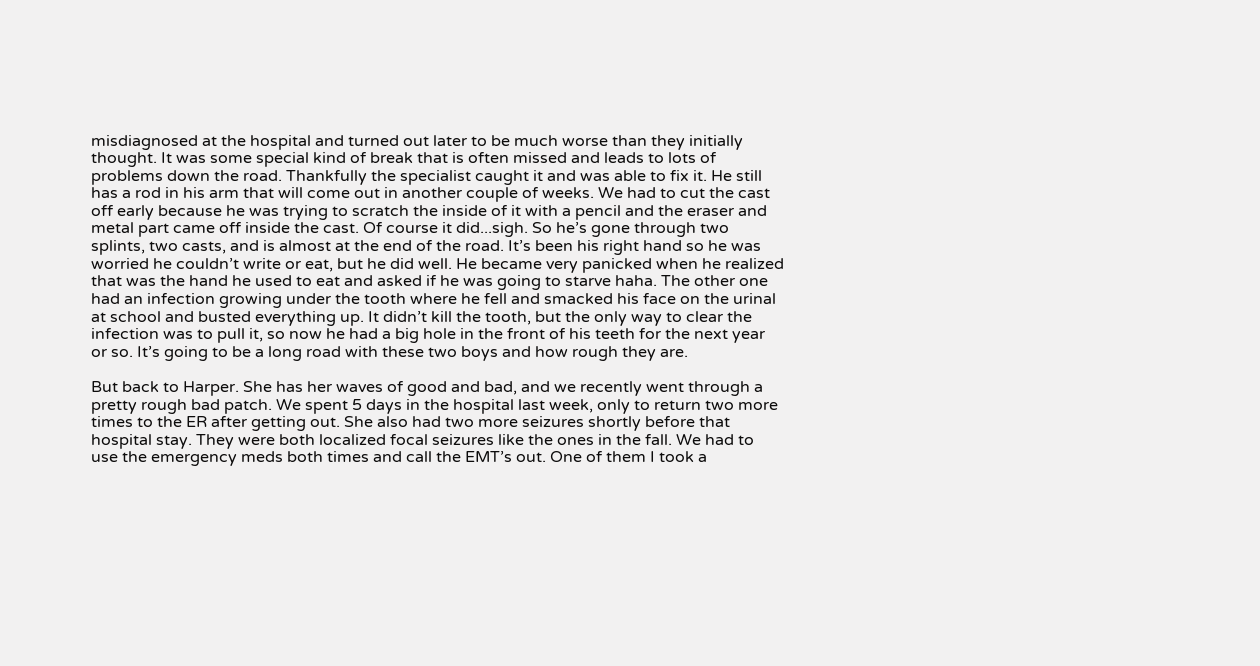misdiagnosed at the hospital and turned out later to be much worse than they initially thought. It was some special kind of break that is often missed and leads to lots of problems down the road. Thankfully the specialist caught it and was able to fix it. He still has a rod in his arm that will come out in another couple of weeks. We had to cut the cast off early because he was trying to scratch the inside of it with a pencil and the eraser and metal part came off inside the cast. Of course it did...sigh. So he’s gone through two splints, two casts, and is almost at the end of the road. It’s been his right hand so he was worried he couldn’t write or eat, but he did well. He became very panicked when he realized that was the hand he used to eat and asked if he was going to starve haha. The other one had an infection growing under the tooth where he fell and smacked his face on the urinal at school and busted everything up. It didn’t kill the tooth, but the only way to clear the infection was to pull it, so now he had a big hole in the front of his teeth for the next year or so. It’s going to be a long road with these two boys and how rough they are.

But back to Harper. She has her waves of good and bad, and we recently went through a pretty rough bad patch. We spent 5 days in the hospital last week, only to return two more times to the ER after getting out. She also had two more seizures shortly before that hospital stay. They were both localized focal seizures like the ones in the fall. We had to use the emergency meds both times and call the EMT’s out. One of them I took a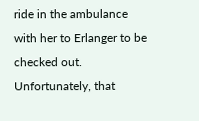ride in the ambulance with her to Erlanger to be checked out. Unfortunately, that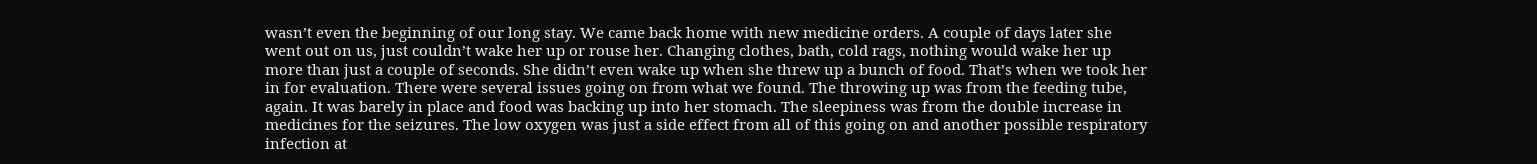wasn’t even the beginning of our long stay. We came back home with new medicine orders. A couple of days later she went out on us, just couldn’t wake her up or rouse her. Changing clothes, bath, cold rags, nothing would wake her up more than just a couple of seconds. She didn’t even wake up when she threw up a bunch of food. That’s when we took her in for evaluation. There were several issues going on from what we found. The throwing up was from the feeding tube, again. It was barely in place and food was backing up into her stomach. The sleepiness was from the double increase in medicines for the seizures. The low oxygen was just a side effect from all of this going on and another possible respiratory infection at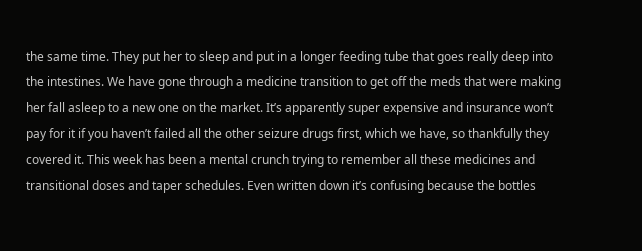the same time. They put her to sleep and put in a longer feeding tube that goes really deep into the intestines. We have gone through a medicine transition to get off the meds that were making her fall asleep to a new one on the market. It’s apparently super expensive and insurance won’t pay for it if you haven’t failed all the other seizure drugs first, which we have, so thankfully they covered it. This week has been a mental crunch trying to remember all these medicines and transitional doses and taper schedules. Even written down it’s confusing because the bottles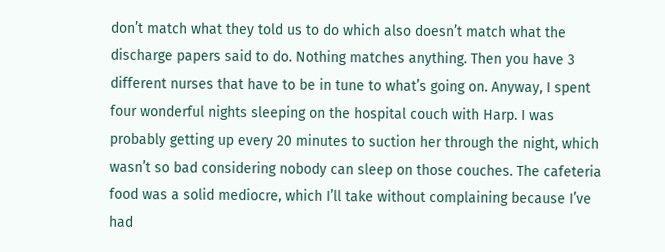don’t match what they told us to do which also doesn’t match what the discharge papers said to do. Nothing matches anything. Then you have 3 different nurses that have to be in tune to what’s going on. Anyway, I spent four wonderful nights sleeping on the hospital couch with Harp. I was probably getting up every 20 minutes to suction her through the night, which wasn’t so bad considering nobody can sleep on those couches. The cafeteria food was a solid mediocre, which I’ll take without complaining because I’ve had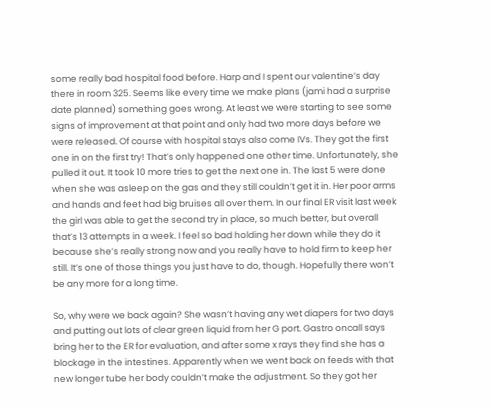some really bad hospital food before. Harp and I spent our valentine’s day there in room 325. Seems like every time we make plans (jami had a surprise date planned) something goes wrong. At least we were starting to see some signs of improvement at that point and only had two more days before we were released. Of course with hospital stays also come IVs. They got the first one in on the first try! That’s only happened one other time. Unfortunately, she pulled it out. It took 10 more tries to get the next one in. The last 5 were done when she was asleep on the gas and they still couldn’t get it in. Her poor arms and hands and feet had big bruises all over them. In our final ER visit last week the girl was able to get the second try in place, so much better, but overall that’s 13 attempts in a week. I feel so bad holding her down while they do it because she’s really strong now and you really have to hold firm to keep her still. It’s one of those things you just have to do, though. Hopefully there won’t be any more for a long time.

So, why were we back again? She wasn’t having any wet diapers for two days and putting out lots of clear green liquid from her G port. Gastro oncall says bring her to the ER for evaluation, and after some x rays they find she has a blockage in the intestines. Apparently when we went back on feeds with that new longer tube her body couldn’t make the adjustment. So they got her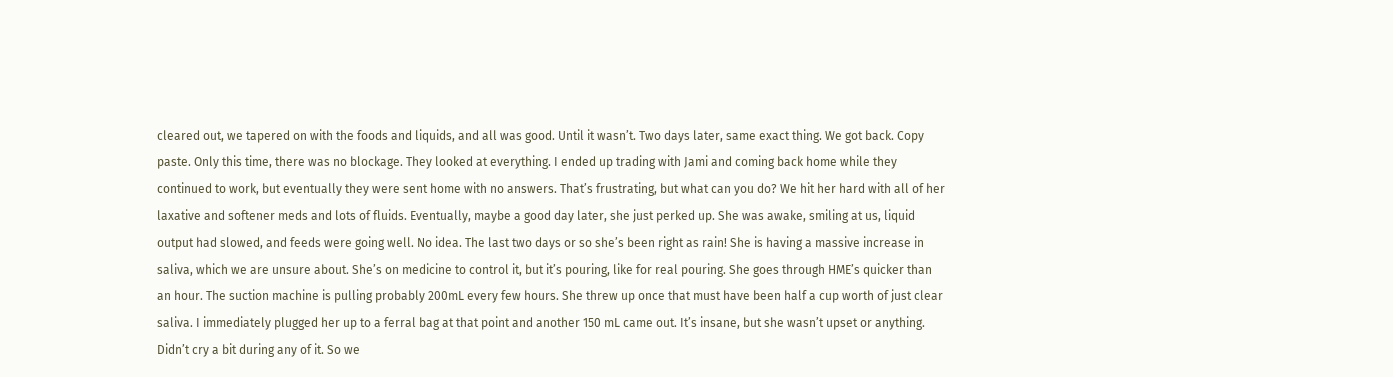cleared out, we tapered on with the foods and liquids, and all was good. Until it wasn’t. Two days later, same exact thing. We got back. Copy paste. Only this time, there was no blockage. They looked at everything. I ended up trading with Jami and coming back home while they continued to work, but eventually they were sent home with no answers. That’s frustrating, but what can you do? We hit her hard with all of her laxative and softener meds and lots of fluids. Eventually, maybe a good day later, she just perked up. She was awake, smiling at us, liquid output had slowed, and feeds were going well. No idea. The last two days or so she’s been right as rain! She is having a massive increase in saliva, which we are unsure about. She’s on medicine to control it, but it’s pouring, like for real pouring. She goes through HME’s quicker than an hour. The suction machine is pulling probably 200mL every few hours. She threw up once that must have been half a cup worth of just clear saliva. I immediately plugged her up to a ferral bag at that point and another 150 mL came out. It’s insane, but she wasn’t upset or anything. Didn’t cry a bit during any of it. So we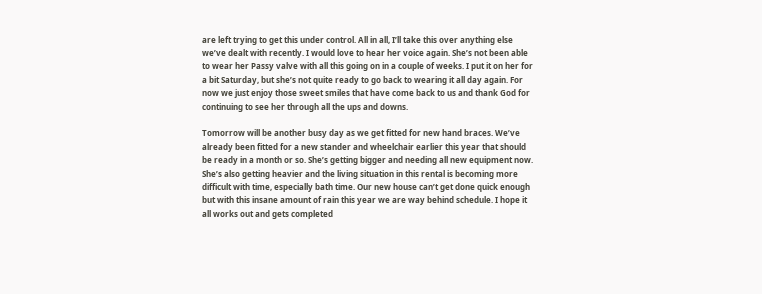are left trying to get this under control. All in all, I’ll take this over anything else we’ve dealt with recently. I would love to hear her voice again. She’s not been able to wear her Passy valve with all this going on in a couple of weeks. I put it on her for a bit Saturday, but she’s not quite ready to go back to wearing it all day again. For now we just enjoy those sweet smiles that have come back to us and thank God for continuing to see her through all the ups and downs.

Tomorrow will be another busy day as we get fitted for new hand braces. We’ve already been fitted for a new stander and wheelchair earlier this year that should be ready in a month or so. She’s getting bigger and needing all new equipment now. She’s also getting heavier and the living situation in this rental is becoming more difficult with time, especially bath time. Our new house can’t get done quick enough but with this insane amount of rain this year we are way behind schedule. I hope it all works out and gets completed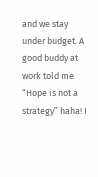and we stay under budget. A good buddy at work told me “Hope is not a strategy” haha! I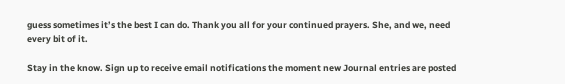guess sometimes it’s the best I can do. Thank you all for your continued prayers. She, and we, need every bit of it.

Stay in the know. Sign up to receive email notifications the moment new Journal entries are posted